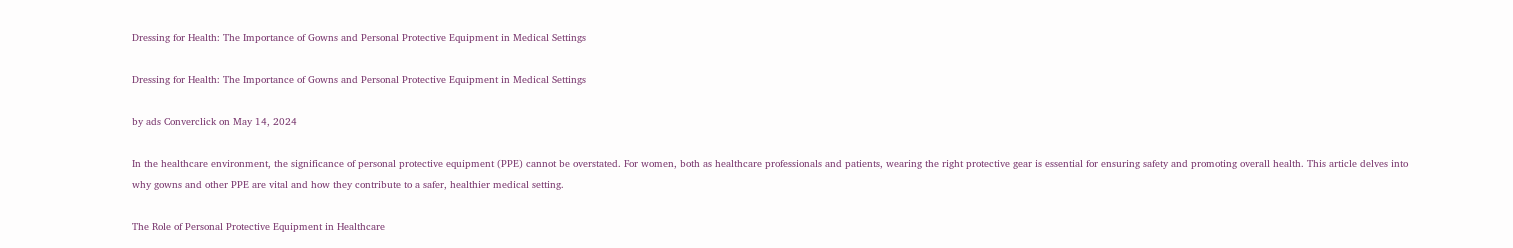Dressing for Health: The Importance of Gowns and Personal Protective Equipment in Medical Settings

Dressing for Health: The Importance of Gowns and Personal Protective Equipment in Medical Settings

by ads Converclick on May 14, 2024

In the healthcare environment, the significance of personal protective equipment (PPE) cannot be overstated. For women, both as healthcare professionals and patients, wearing the right protective gear is essential for ensuring safety and promoting overall health. This article delves into why gowns and other PPE are vital and how they contribute to a safer, healthier medical setting.

The Role of Personal Protective Equipment in Healthcare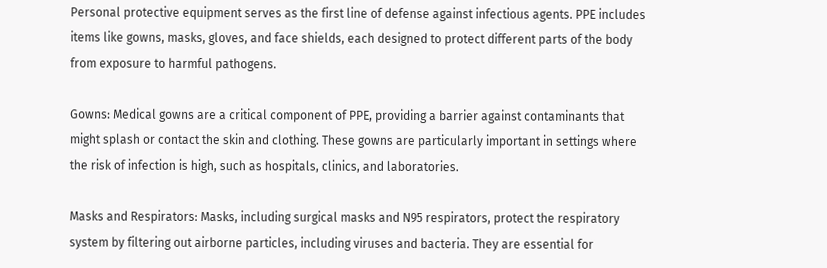Personal protective equipment serves as the first line of defense against infectious agents. PPE includes items like gowns, masks, gloves, and face shields, each designed to protect different parts of the body from exposure to harmful pathogens.

Gowns: Medical gowns are a critical component of PPE, providing a barrier against contaminants that might splash or contact the skin and clothing. These gowns are particularly important in settings where the risk of infection is high, such as hospitals, clinics, and laboratories.

Masks and Respirators: Masks, including surgical masks and N95 respirators, protect the respiratory system by filtering out airborne particles, including viruses and bacteria. They are essential for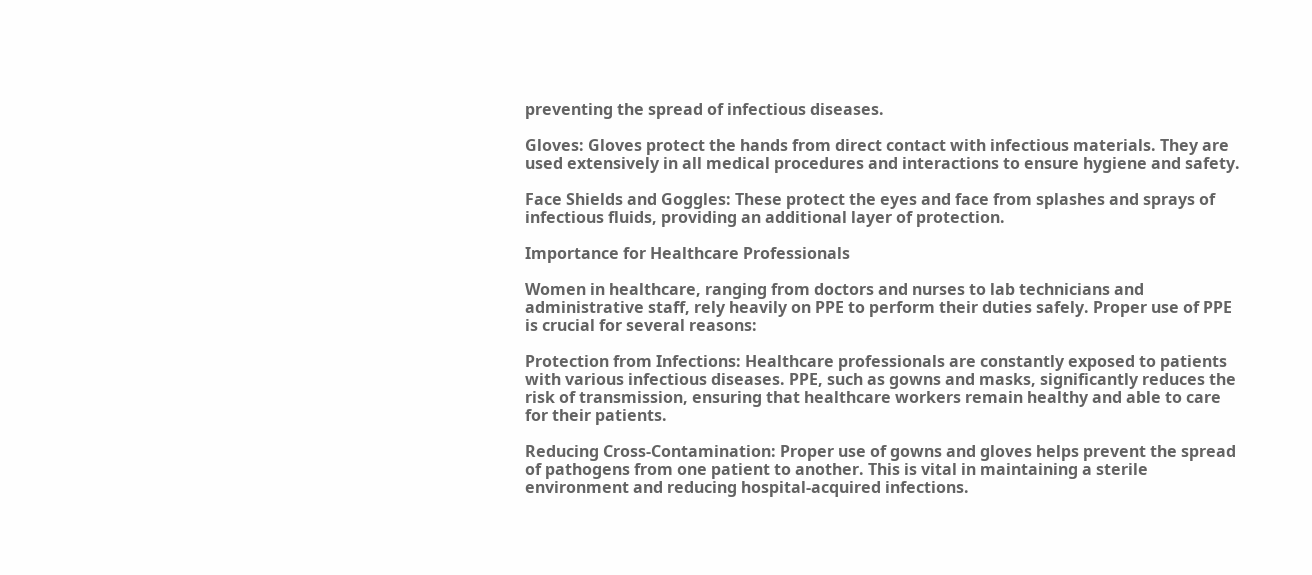preventing the spread of infectious diseases.

Gloves: Gloves protect the hands from direct contact with infectious materials. They are used extensively in all medical procedures and interactions to ensure hygiene and safety.

Face Shields and Goggles: These protect the eyes and face from splashes and sprays of infectious fluids, providing an additional layer of protection.

Importance for Healthcare Professionals

Women in healthcare, ranging from doctors and nurses to lab technicians and administrative staff, rely heavily on PPE to perform their duties safely. Proper use of PPE is crucial for several reasons:

Protection from Infections: Healthcare professionals are constantly exposed to patients with various infectious diseases. PPE, such as gowns and masks, significantly reduces the risk of transmission, ensuring that healthcare workers remain healthy and able to care for their patients.

Reducing Cross-Contamination: Proper use of gowns and gloves helps prevent the spread of pathogens from one patient to another. This is vital in maintaining a sterile environment and reducing hospital-acquired infections.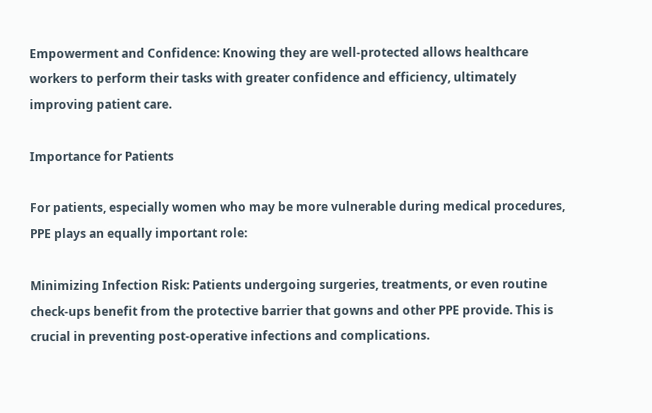Empowerment and Confidence: Knowing they are well-protected allows healthcare workers to perform their tasks with greater confidence and efficiency, ultimately improving patient care.

Importance for Patients

For patients, especially women who may be more vulnerable during medical procedures, PPE plays an equally important role:

Minimizing Infection Risk: Patients undergoing surgeries, treatments, or even routine check-ups benefit from the protective barrier that gowns and other PPE provide. This is crucial in preventing post-operative infections and complications.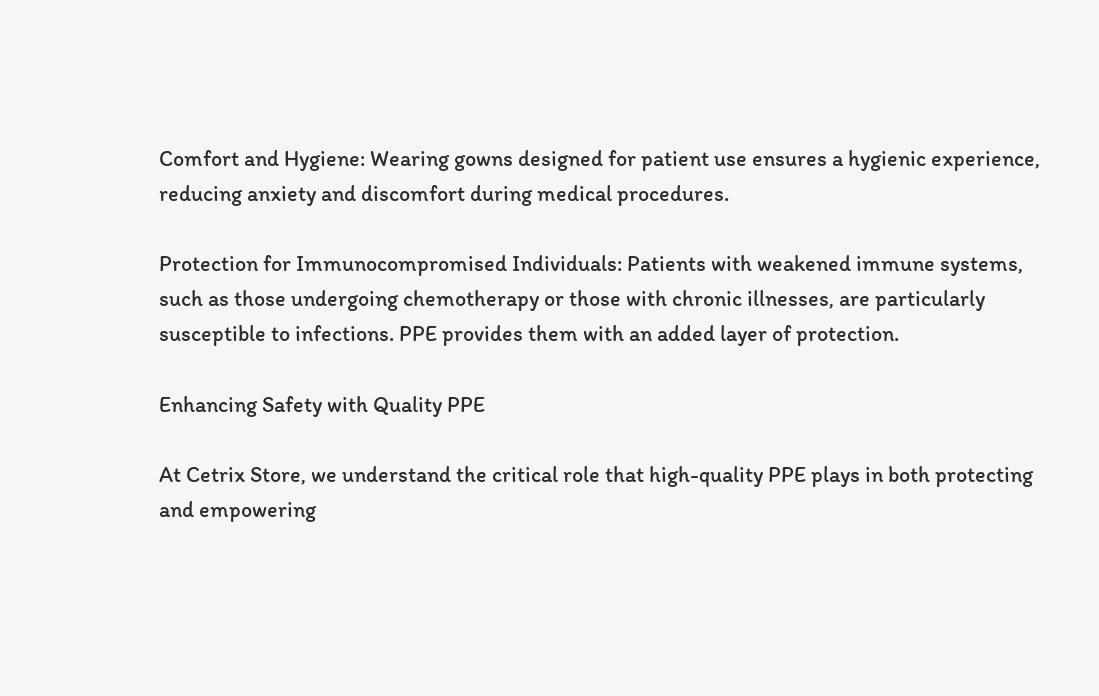Comfort and Hygiene: Wearing gowns designed for patient use ensures a hygienic experience, reducing anxiety and discomfort during medical procedures.

Protection for Immunocompromised Individuals: Patients with weakened immune systems, such as those undergoing chemotherapy or those with chronic illnesses, are particularly susceptible to infections. PPE provides them with an added layer of protection.

Enhancing Safety with Quality PPE

At Cetrix Store, we understand the critical role that high-quality PPE plays in both protecting and empowering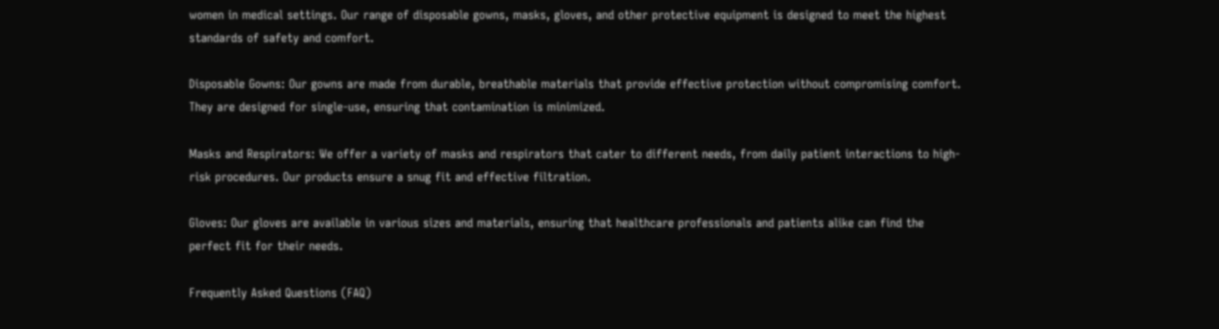women in medical settings. Our range of disposable gowns, masks, gloves, and other protective equipment is designed to meet the highest standards of safety and comfort.

Disposable Gowns: Our gowns are made from durable, breathable materials that provide effective protection without compromising comfort. They are designed for single-use, ensuring that contamination is minimized.

Masks and Respirators: We offer a variety of masks and respirators that cater to different needs, from daily patient interactions to high-risk procedures. Our products ensure a snug fit and effective filtration.

Gloves: Our gloves are available in various sizes and materials, ensuring that healthcare professionals and patients alike can find the perfect fit for their needs.

Frequently Asked Questions (FAQ)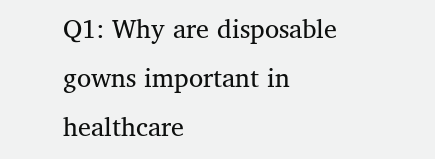Q1: Why are disposable gowns important in healthcare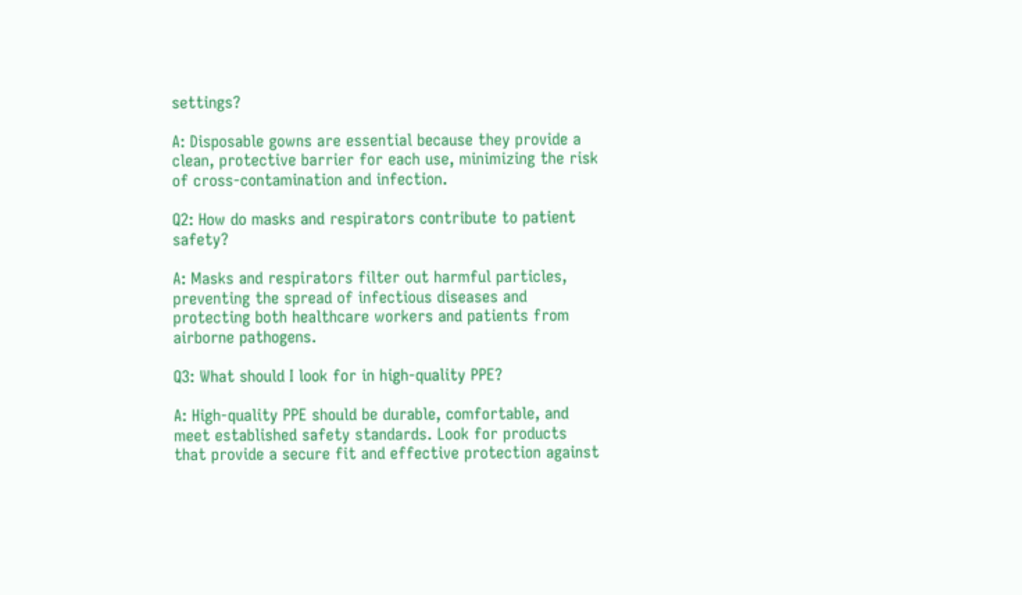settings?

A: Disposable gowns are essential because they provide a clean, protective barrier for each use, minimizing the risk of cross-contamination and infection.

Q2: How do masks and respirators contribute to patient safety?

A: Masks and respirators filter out harmful particles, preventing the spread of infectious diseases and protecting both healthcare workers and patients from airborne pathogens.

Q3: What should I look for in high-quality PPE?

A: High-quality PPE should be durable, comfortable, and meet established safety standards. Look for products that provide a secure fit and effective protection against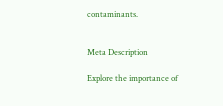contaminants.


Meta Description

Explore the importance of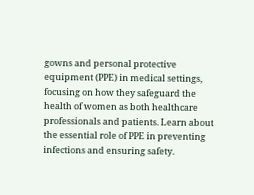gowns and personal protective equipment (PPE) in medical settings, focusing on how they safeguard the health of women as both healthcare professionals and patients. Learn about the essential role of PPE in preventing infections and ensuring safety.